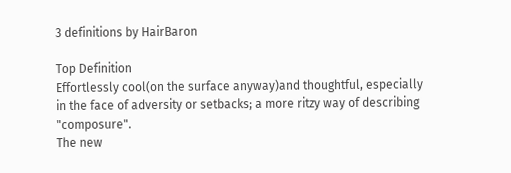3 definitions by HairBaron

Top Definition
Effortlessly cool(on the surface anyway)and thoughtful, especially in the face of adversity or setbacks; a more ritzy way of describing "composure".
The new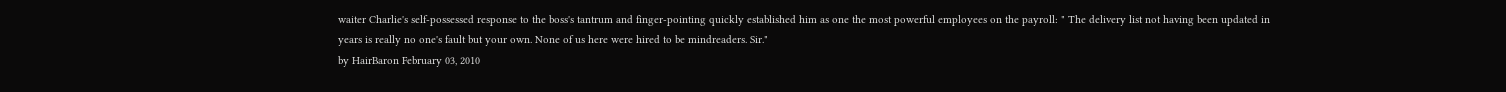waiter Charlie's self-possessed response to the boss's tantrum and finger-pointing quickly established him as one the most powerful employees on the payroll: " The delivery list not having been updated in years is really no one's fault but your own. None of us here were hired to be mindreaders. Sir."
by HairBaron February 03, 2010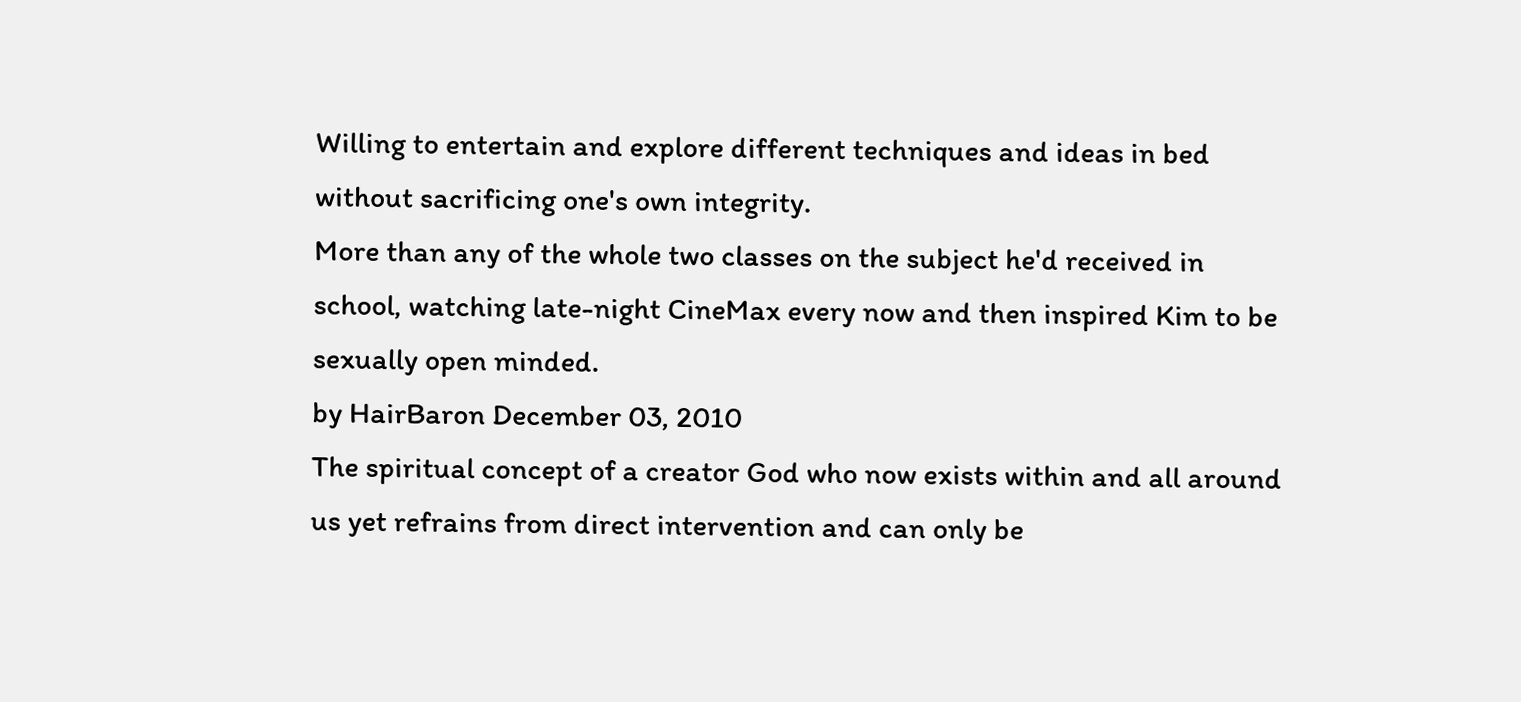Willing to entertain and explore different techniques and ideas in bed without sacrificing one's own integrity.
More than any of the whole two classes on the subject he'd received in school, watching late-night CineMax every now and then inspired Kim to be sexually open minded.
by HairBaron December 03, 2010
The spiritual concept of a creator God who now exists within and all around us yet refrains from direct intervention and can only be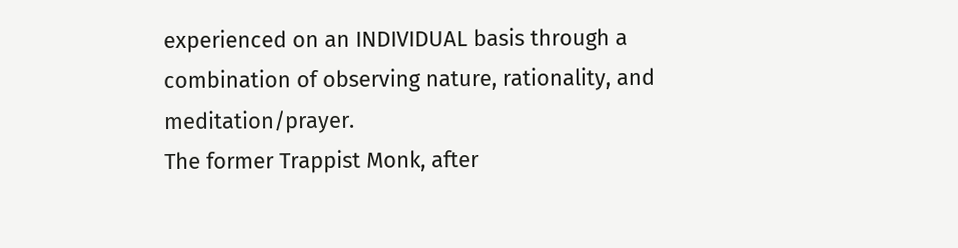experienced on an INDIVIDUAL basis through a combination of observing nature, rationality, and meditation/prayer.
The former Trappist Monk, after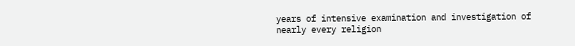years of intensive examination and investigation of nearly every religion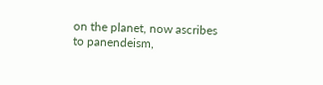on the planet, now ascribes to panendeism,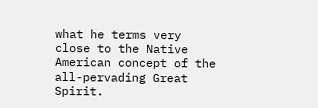what he terms very close to the Native American concept of the all-pervading Great Spirit.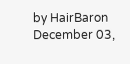by HairBaron December 03,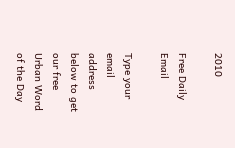2010

Free Daily Email

Type your email address below to get our free Urban Word of the Day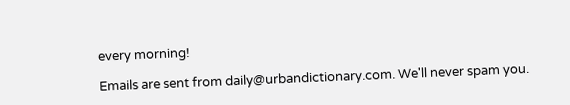every morning!

Emails are sent from daily@urbandictionary.com. We'll never spam you.